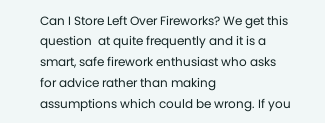Can I Store Left Over Fireworks? We get this question  at quite frequently and it is a smart, safe firework enthusiast who asks for advice rather than making assumptions which could be wrong. If you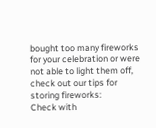bought too many fireworks for your celebration or were not able to light them off, check out our tips for storing fireworks:
Check with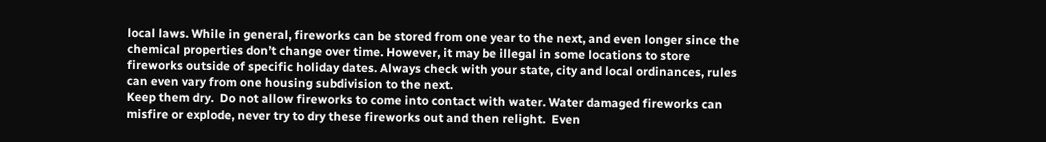local laws. While in general, fireworks can be stored from one year to the next, and even longer since the chemical properties don’t change over time. However, it may be illegal in some locations to store fireworks outside of specific holiday dates. Always check with your state, city and local ordinances, rules can even vary from one housing subdivision to the next.
Keep them dry.  Do not allow fireworks to come into contact with water. Water damaged fireworks can misfire or explode, never try to dry these fireworks out and then relight.  Even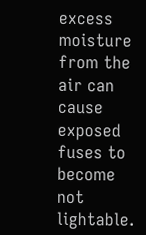excess moisture from the air can cause exposed fuses to become not lightable.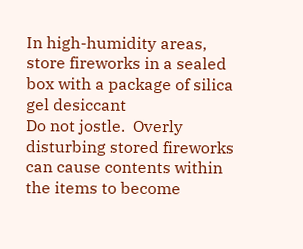In high-humidity areas, store fireworks in a sealed box with a package of silica gel desiccant
Do not jostle.  Overly disturbing stored fireworks can cause contents within the items to become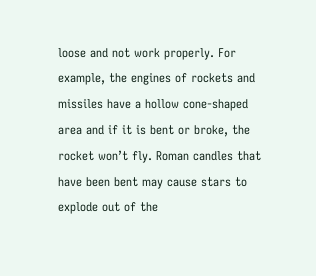loose and not work properly. For example, the engines of rockets and missiles have a hollow cone-shaped area and if it is bent or broke, the rocket won’t fly. Roman candles that have been bent may cause stars to explode out of the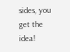sides, you get the idea!